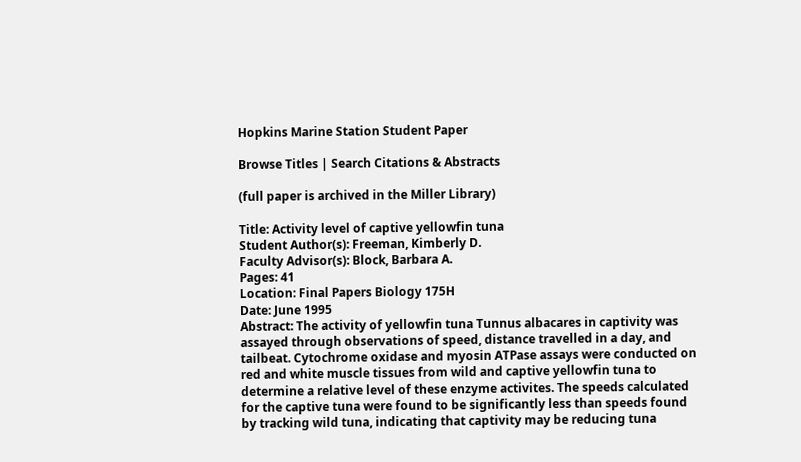Hopkins Marine Station Student Paper

Browse Titles | Search Citations & Abstracts

(full paper is archived in the Miller Library)

Title: Activity level of captive yellowfin tuna
Student Author(s): Freeman, Kimberly D.
Faculty Advisor(s): Block, Barbara A.
Pages: 41
Location: Final Papers Biology 175H
Date: June 1995
Abstract: The activity of yellowfin tuna Tunnus albacares in captivity was assayed through observations of speed, distance travelled in a day, and tailbeat. Cytochrome oxidase and myosin ATPase assays were conducted on red and white muscle tissues from wild and captive yellowfin tuna to determine a relative level of these enzyme activites. The speeds calculated for the captive tuna were found to be significantly less than speeds found by tracking wild tuna, indicating that captivity may be reducing tuna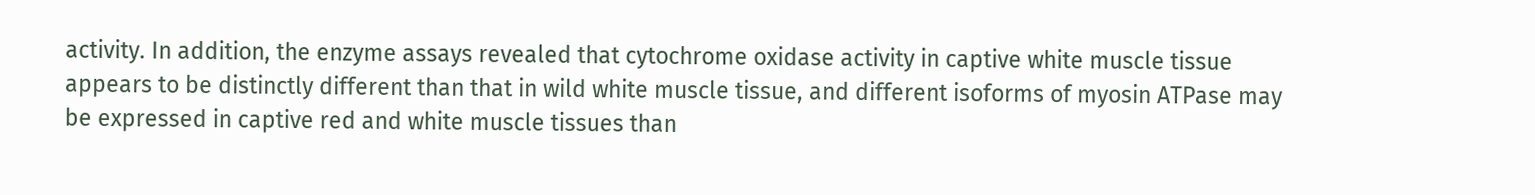activity. In addition, the enzyme assays revealed that cytochrome oxidase activity in captive white muscle tissue appears to be distinctly different than that in wild white muscle tissue, and different isoforms of myosin ATPase may be expressed in captive red and white muscle tissues than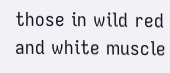those in wild red and white muscle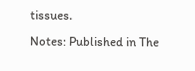tissues.
Notes: Published in The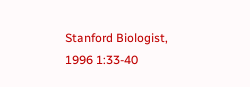Stanford Biologist, 1996 1:33-40